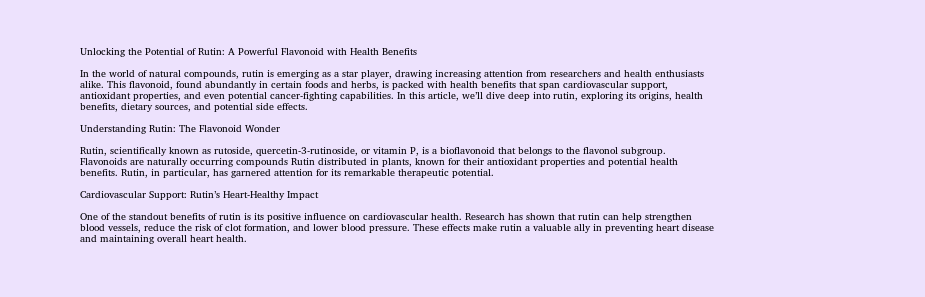Unlocking the Potential of Rutin: A Powerful Flavonoid with Health Benefits

In the world of natural compounds, rutin is emerging as a star player, drawing increasing attention from researchers and health enthusiasts alike. This flavonoid, found abundantly in certain foods and herbs, is packed with health benefits that span cardiovascular support, antioxidant properties, and even potential cancer-fighting capabilities. In this article, we’ll dive deep into rutin, exploring its origins, health benefits, dietary sources, and potential side effects.

Understanding Rutin: The Flavonoid Wonder

Rutin, scientifically known as rutoside, quercetin-3-rutinoside, or vitamin P, is a bioflavonoid that belongs to the flavonol subgroup. Flavonoids are naturally occurring compounds Rutin distributed in plants, known for their antioxidant properties and potential health benefits. Rutin, in particular, has garnered attention for its remarkable therapeutic potential.

Cardiovascular Support: Rutin’s Heart-Healthy Impact

One of the standout benefits of rutin is its positive influence on cardiovascular health. Research has shown that rutin can help strengthen blood vessels, reduce the risk of clot formation, and lower blood pressure. These effects make rutin a valuable ally in preventing heart disease and maintaining overall heart health.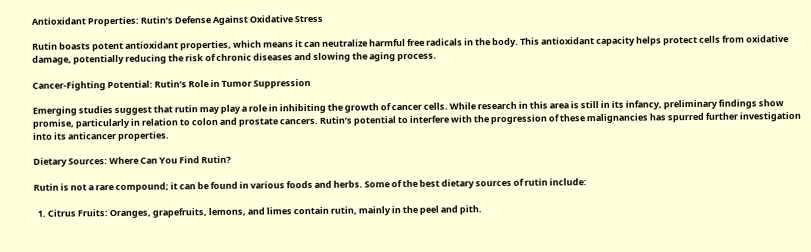Antioxidant Properties: Rutin’s Defense Against Oxidative Stress

Rutin boasts potent antioxidant properties, which means it can neutralize harmful free radicals in the body. This antioxidant capacity helps protect cells from oxidative damage, potentially reducing the risk of chronic diseases and slowing the aging process.

Cancer-Fighting Potential: Rutin’s Role in Tumor Suppression

Emerging studies suggest that rutin may play a role in inhibiting the growth of cancer cells. While research in this area is still in its infancy, preliminary findings show promise, particularly in relation to colon and prostate cancers. Rutin’s potential to interfere with the progression of these malignancies has spurred further investigation into its anticancer properties.

Dietary Sources: Where Can You Find Rutin?

Rutin is not a rare compound; it can be found in various foods and herbs. Some of the best dietary sources of rutin include:

  1. Citrus Fruits: Oranges, grapefruits, lemons, and limes contain rutin, mainly in the peel and pith.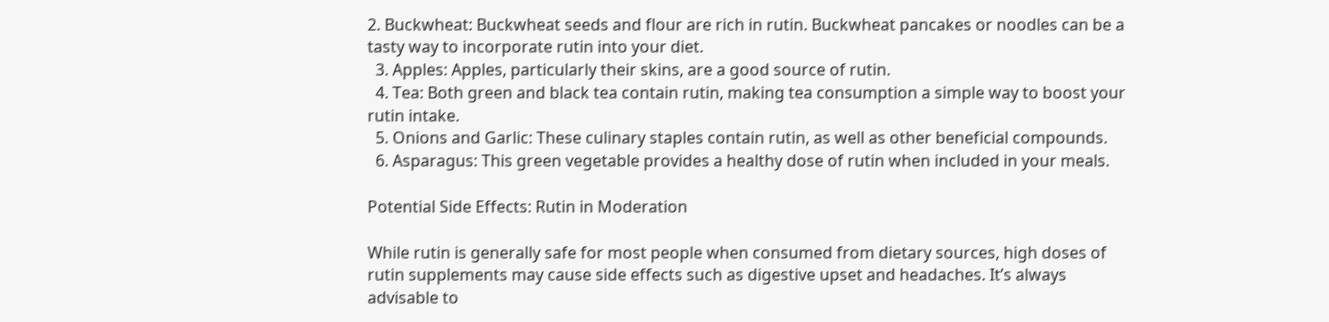2. Buckwheat: Buckwheat seeds and flour are rich in rutin. Buckwheat pancakes or noodles can be a tasty way to incorporate rutin into your diet.
  3. Apples: Apples, particularly their skins, are a good source of rutin.
  4. Tea: Both green and black tea contain rutin, making tea consumption a simple way to boost your rutin intake.
  5. Onions and Garlic: These culinary staples contain rutin, as well as other beneficial compounds.
  6. Asparagus: This green vegetable provides a healthy dose of rutin when included in your meals.

Potential Side Effects: Rutin in Moderation

While rutin is generally safe for most people when consumed from dietary sources, high doses of rutin supplements may cause side effects such as digestive upset and headaches. It’s always advisable to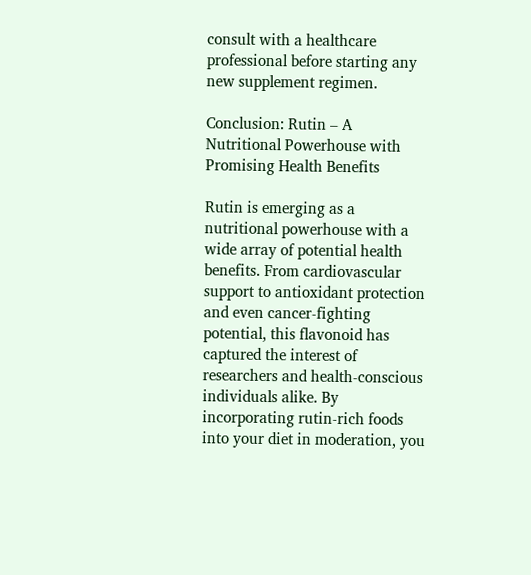consult with a healthcare professional before starting any new supplement regimen.

Conclusion: Rutin – A Nutritional Powerhouse with Promising Health Benefits

Rutin is emerging as a nutritional powerhouse with a wide array of potential health benefits. From cardiovascular support to antioxidant protection and even cancer-fighting potential, this flavonoid has captured the interest of researchers and health-conscious individuals alike. By incorporating rutin-rich foods into your diet in moderation, you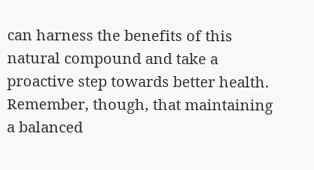can harness the benefits of this natural compound and take a proactive step towards better health. Remember, though, that maintaining a balanced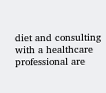diet and consulting with a healthcare professional are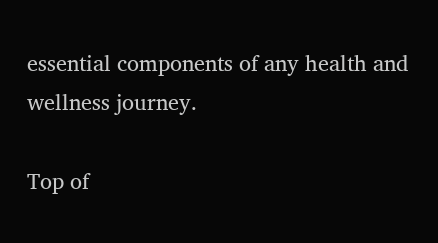essential components of any health and wellness journey.

Top of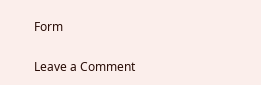Form

Leave a Comment